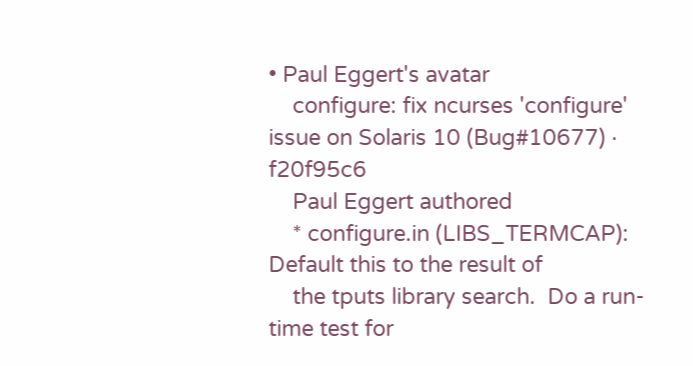• Paul Eggert's avatar
    configure: fix ncurses 'configure' issue on Solaris 10 (Bug#10677) · f20f95c6
    Paul Eggert authored
    * configure.in (LIBS_TERMCAP): Default this to the result of
    the tputs library search.  Do a run-time test for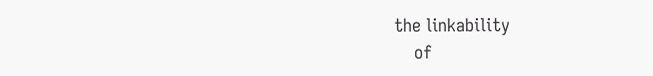the linkability
    of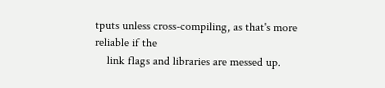tputs unless cross-compiling, as that's more reliable if the
    link flags and libraries are messed up.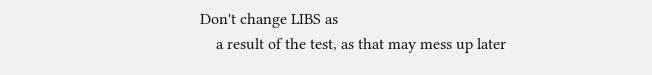Don't change LIBS as
    a result of the test, as that may mess up later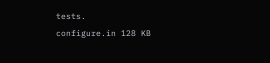tests.
configure.in 128 KB